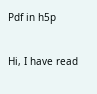Pdf in h5p

Hi, I have read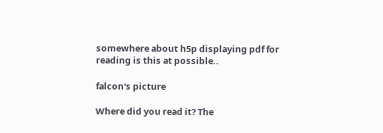somewhere about h5p displaying pdf for reading is this at possible..

falcon's picture

Where did you read it? The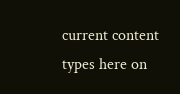current content types here on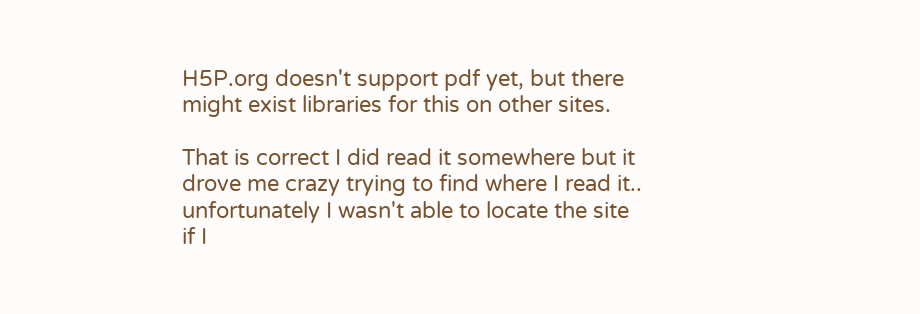H5P.org doesn't support pdf yet, but there might exist libraries for this on other sites.

That is correct I did read it somewhere but it drove me crazy trying to find where I read it.. unfortunately I wasn't able to locate the site if I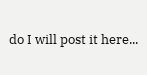do I will post it here...